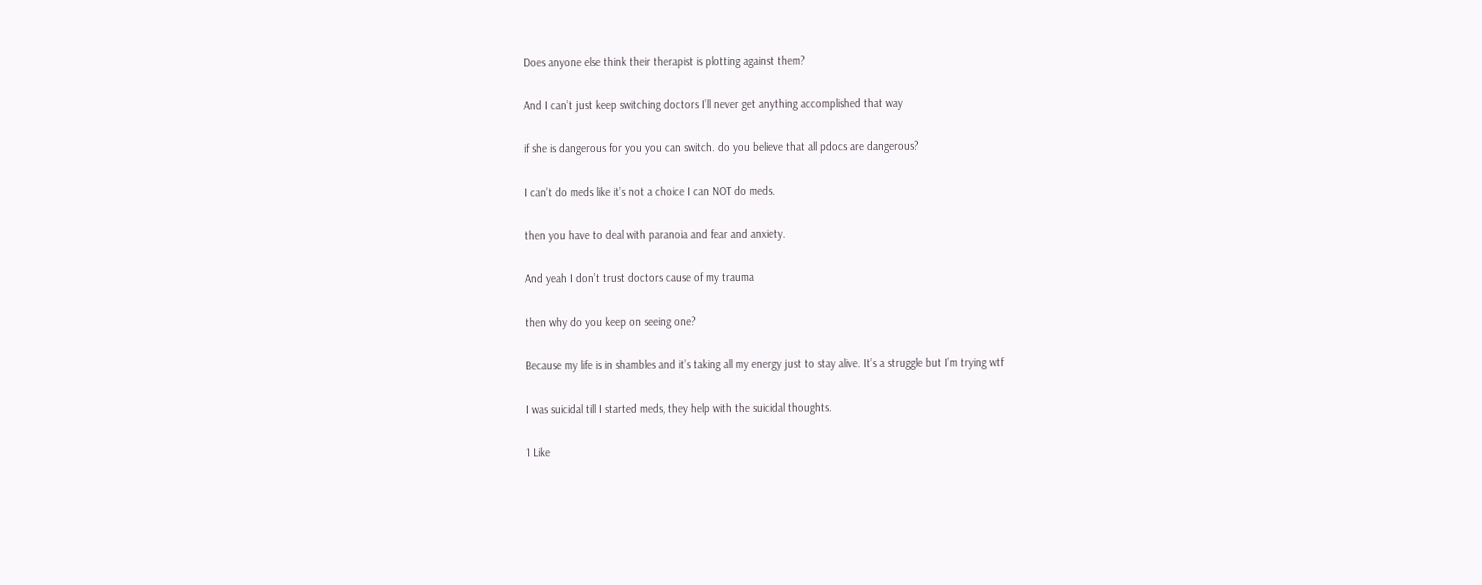Does anyone else think their therapist is plotting against them?

And I can’t just keep switching doctors I’ll never get anything accomplished that way

if she is dangerous for you you can switch. do you believe that all pdocs are dangerous?

I can’t do meds like it’s not a choice I can NOT do meds.

then you have to deal with paranoia and fear and anxiety.

And yeah I don’t trust doctors cause of my trauma

then why do you keep on seeing one?

Because my life is in shambles and it’s taking all my energy just to stay alive. It’s a struggle but I’m trying wtf

I was suicidal till I started meds, they help with the suicidal thoughts.

1 Like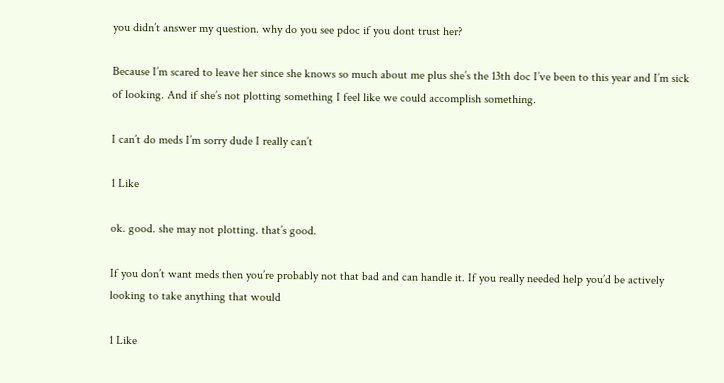you didn’t answer my question. why do you see pdoc if you dont trust her?

Because I’m scared to leave her since she knows so much about me plus she’s the 13th doc I’ve been to this year and I’m sick of looking. And if she’s not plotting something I feel like we could accomplish something.

I can’t do meds I’m sorry dude I really can’t

1 Like

ok. good. she may not plotting. that’s good.

If you don’t want meds then you’re probably not that bad and can handle it. If you really needed help you’d be actively looking to take anything that would

1 Like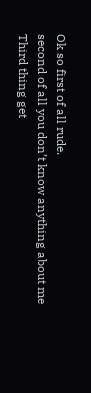Ok so first of all rude.
second of all you don’t know anything about me
Third thing get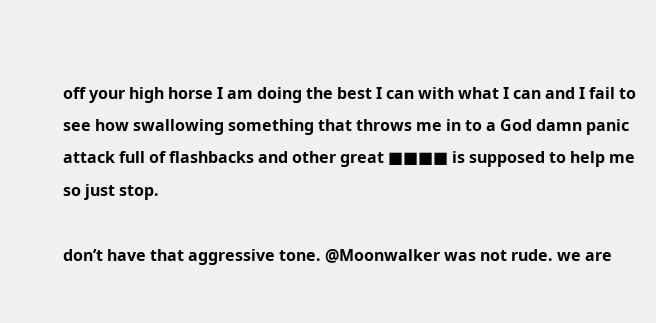off your high horse I am doing the best I can with what I can and I fail to see how swallowing something that throws me in to a God damn panic attack full of flashbacks and other great ■■■■ is supposed to help me so just stop.

don’t have that aggressive tone. @Moonwalker was not rude. we are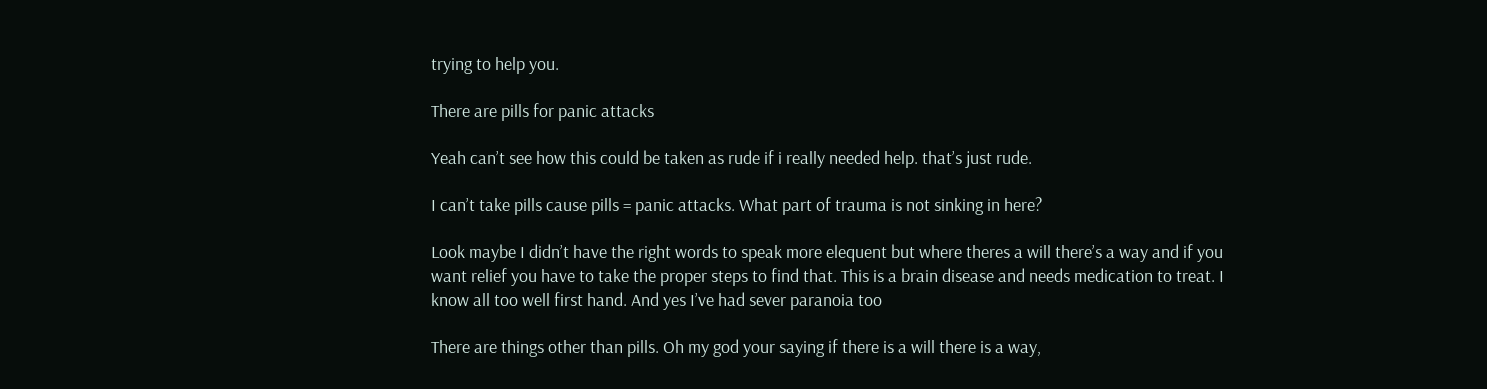trying to help you.

There are pills for panic attacks

Yeah can’t see how this could be taken as rude if i really needed help. that’s just rude.

I can’t take pills cause pills = panic attacks. What part of trauma is not sinking in here?

Look maybe I didn’t have the right words to speak more elequent but where theres a will there’s a way and if you want relief you have to take the proper steps to find that. This is a brain disease and needs medication to treat. I know all too well first hand. And yes I’ve had sever paranoia too

There are things other than pills. Oh my god your saying if there is a will there is a way,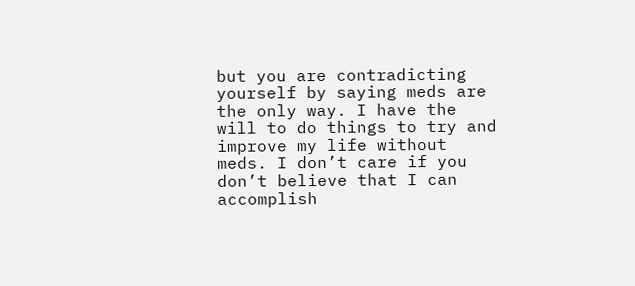but you are contradicting yourself by saying meds are the only way. I have the will to do things to try and improve my life without meds. I don’t care if you don’t believe that I can accomplish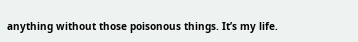anything without those poisonous things. It’s my life.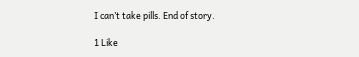I can’t take pills. End of story.

1 Like